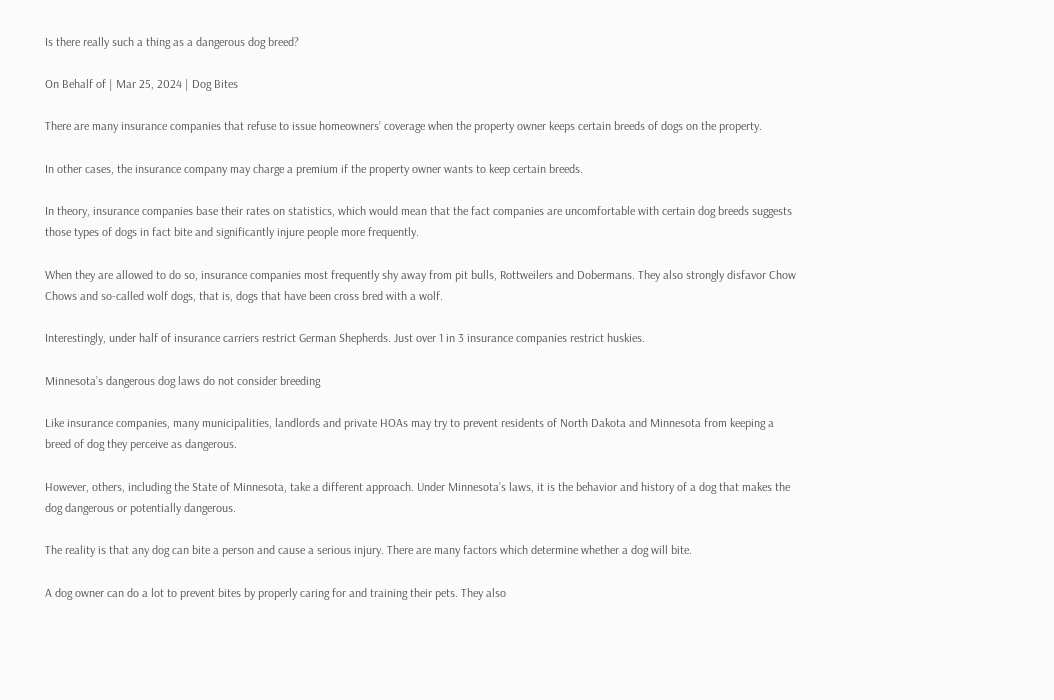Is there really such a thing as a dangerous dog breed?

On Behalf of | Mar 25, 2024 | Dog Bites

There are many insurance companies that refuse to issue homeowners’ coverage when the property owner keeps certain breeds of dogs on the property.

In other cases, the insurance company may charge a premium if the property owner wants to keep certain breeds.

In theory, insurance companies base their rates on statistics, which would mean that the fact companies are uncomfortable with certain dog breeds suggests those types of dogs in fact bite and significantly injure people more frequently.

When they are allowed to do so, insurance companies most frequently shy away from pit bulls, Rottweilers and Dobermans. They also strongly disfavor Chow Chows and so-called wolf dogs, that is, dogs that have been cross bred with a wolf.

Interestingly, under half of insurance carriers restrict German Shepherds. Just over 1 in 3 insurance companies restrict huskies.

Minnesota’s dangerous dog laws do not consider breeding

Like insurance companies, many municipalities, landlords and private HOAs may try to prevent residents of North Dakota and Minnesota from keeping a breed of dog they perceive as dangerous.

However, others, including the State of Minnesota, take a different approach. Under Minnesota’s laws, it is the behavior and history of a dog that makes the dog dangerous or potentially dangerous.

The reality is that any dog can bite a person and cause a serious injury. There are many factors which determine whether a dog will bite.

A dog owner can do a lot to prevent bites by properly caring for and training their pets. They also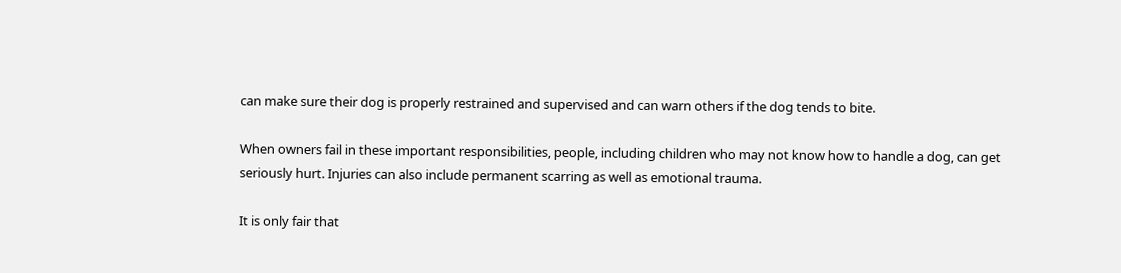can make sure their dog is properly restrained and supervised and can warn others if the dog tends to bite.

When owners fail in these important responsibilities, people, including children who may not know how to handle a dog, can get seriously hurt. Injuries can also include permanent scarring as well as emotional trauma.

It is only fair that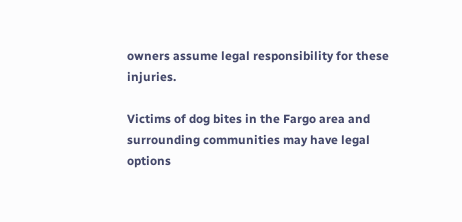owners assume legal responsibility for these injuries.

Victims of dog bites in the Fargo area and surrounding communities may have legal options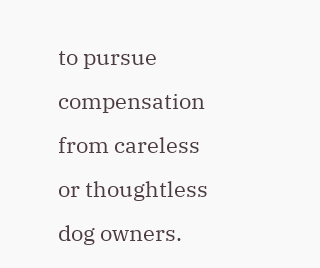to pursue compensation from careless or thoughtless dog owners.